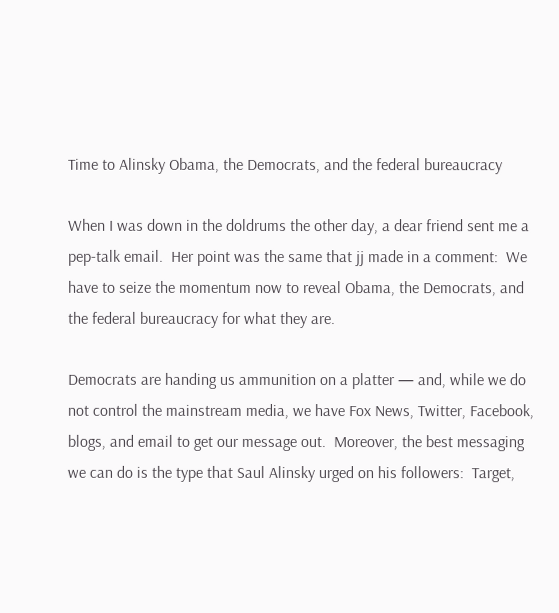Time to Alinsky Obama, the Democrats, and the federal bureaucracy

When I was down in the doldrums the other day, a dear friend sent me a pep-talk email.  Her point was the same that jj made in a comment:  We have to seize the momentum now to reveal Obama, the Democrats, and the federal bureaucracy for what they are.

Democrats are handing us ammunition on a platter — and, while we do not control the mainstream media, we have Fox News, Twitter, Facebook, blogs, and email to get our message out.  Moreover, the best messaging we can do is the type that Saul Alinsky urged on his followers:  Target,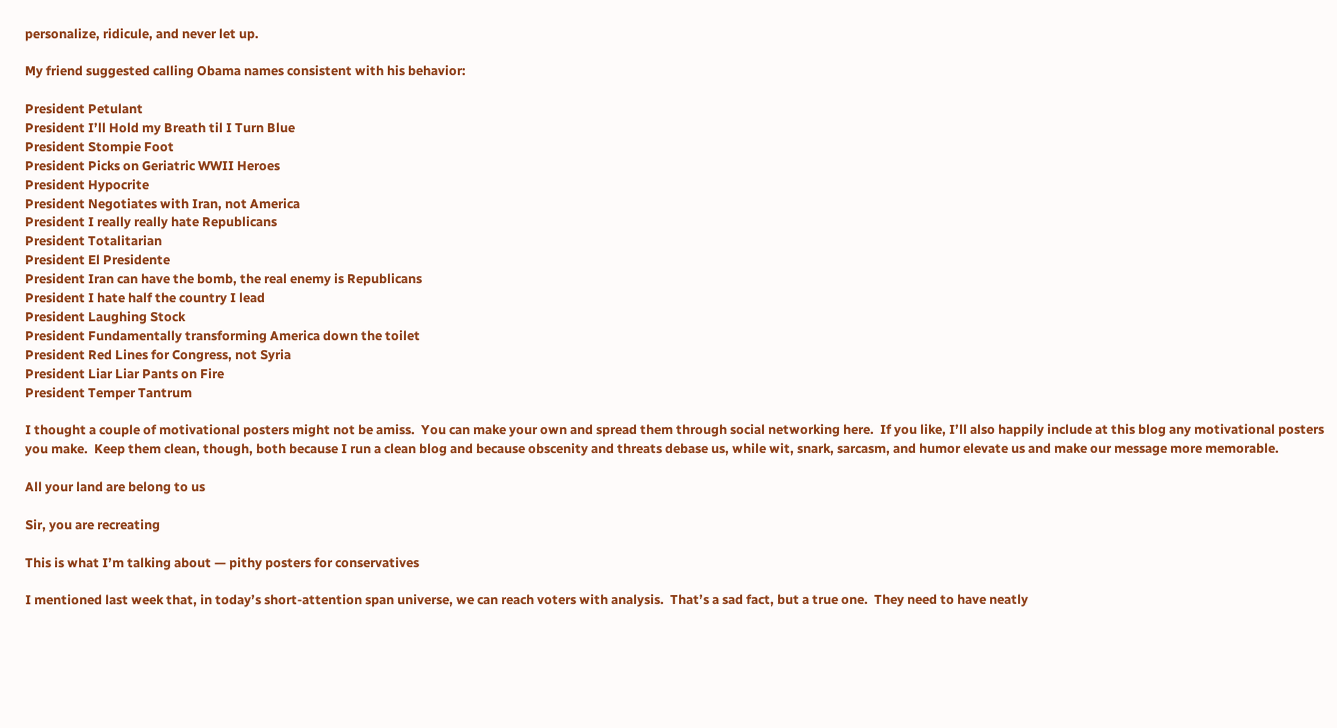personalize, ridicule, and never let up.

My friend suggested calling Obama names consistent with his behavior:

President Petulant
President I’ll Hold my Breath til I Turn Blue
President Stompie Foot
President Picks on Geriatric WWII Heroes
President Hypocrite
President Negotiates with Iran, not America
President I really really hate Republicans
President Totalitarian
President El Presidente
President Iran can have the bomb, the real enemy is Republicans
President I hate half the country I lead
President Laughing Stock
President Fundamentally transforming America down the toilet
President Red Lines for Congress, not Syria
President Liar Liar Pants on Fire
President Temper Tantrum

I thought a couple of motivational posters might not be amiss.  You can make your own and spread them through social networking here.  If you like, I’ll also happily include at this blog any motivational posters you make.  Keep them clean, though, both because I run a clean blog and because obscenity and threats debase us, while wit, snark, sarcasm, and humor elevate us and make our message more memorable.

All your land are belong to us

Sir, you are recreating

This is what I’m talking about — pithy posters for conservatives

I mentioned last week that, in today’s short-attention span universe, we can reach voters with analysis.  That’s a sad fact, but a true one.  They need to have neatly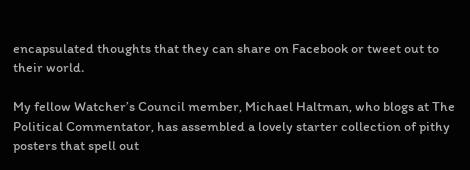encapsulated thoughts that they can share on Facebook or tweet out to their world.

My fellow Watcher’s Council member, Michael Haltman, who blogs at The Political Commentator, has assembled a lovely starter collection of pithy posters that spell out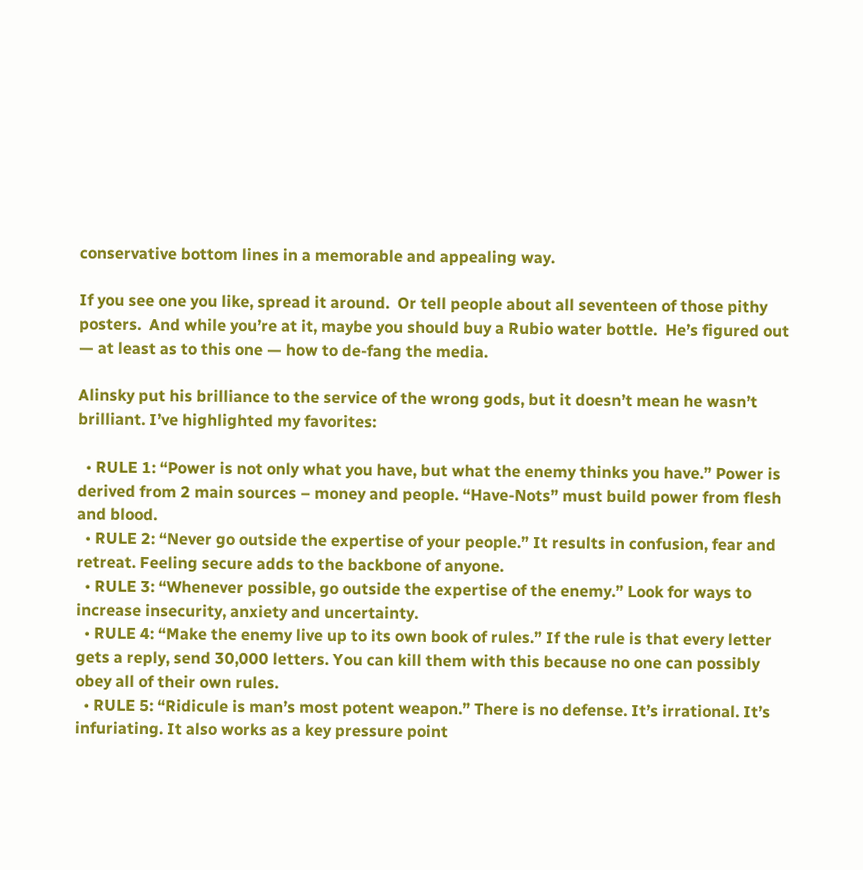conservative bottom lines in a memorable and appealing way.

If you see one you like, spread it around.  Or tell people about all seventeen of those pithy posters.  And while you’re at it, maybe you should buy a Rubio water bottle.  He’s figured out — at least as to this one — how to de-fang the media.

Alinsky put his brilliance to the service of the wrong gods, but it doesn’t mean he wasn’t brilliant. I’ve highlighted my favorites:

  • RULE 1: “Power is not only what you have, but what the enemy thinks you have.” Power is derived from 2 main sources – money and people. “Have-Nots” must build power from flesh and blood.
  • RULE 2: “Never go outside the expertise of your people.” It results in confusion, fear and retreat. Feeling secure adds to the backbone of anyone.
  • RULE 3: “Whenever possible, go outside the expertise of the enemy.” Look for ways to increase insecurity, anxiety and uncertainty.
  • RULE 4: “Make the enemy live up to its own book of rules.” If the rule is that every letter gets a reply, send 30,000 letters. You can kill them with this because no one can possibly obey all of their own rules.
  • RULE 5: “Ridicule is man’s most potent weapon.” There is no defense. It’s irrational. It’s infuriating. It also works as a key pressure point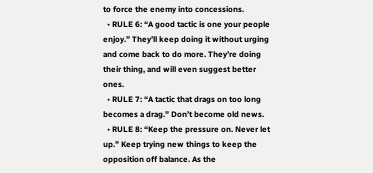to force the enemy into concessions.
  • RULE 6: “A good tactic is one your people enjoy.” They’ll keep doing it without urging and come back to do more. They’re doing their thing, and will even suggest better ones.
  • RULE 7: “A tactic that drags on too long becomes a drag.” Don’t become old news.
  • RULE 8: “Keep the pressure on. Never let up.” Keep trying new things to keep the opposition off balance. As the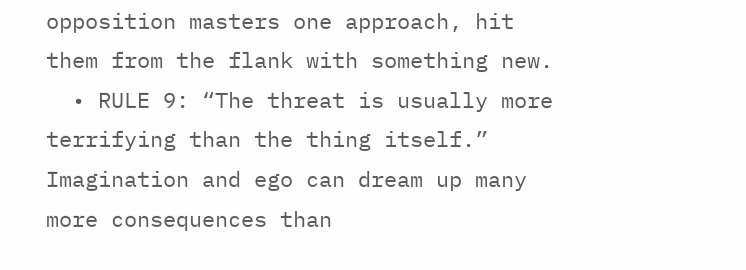opposition masters one approach, hit them from the flank with something new.
  • RULE 9: “The threat is usually more terrifying than the thing itself.” Imagination and ego can dream up many more consequences than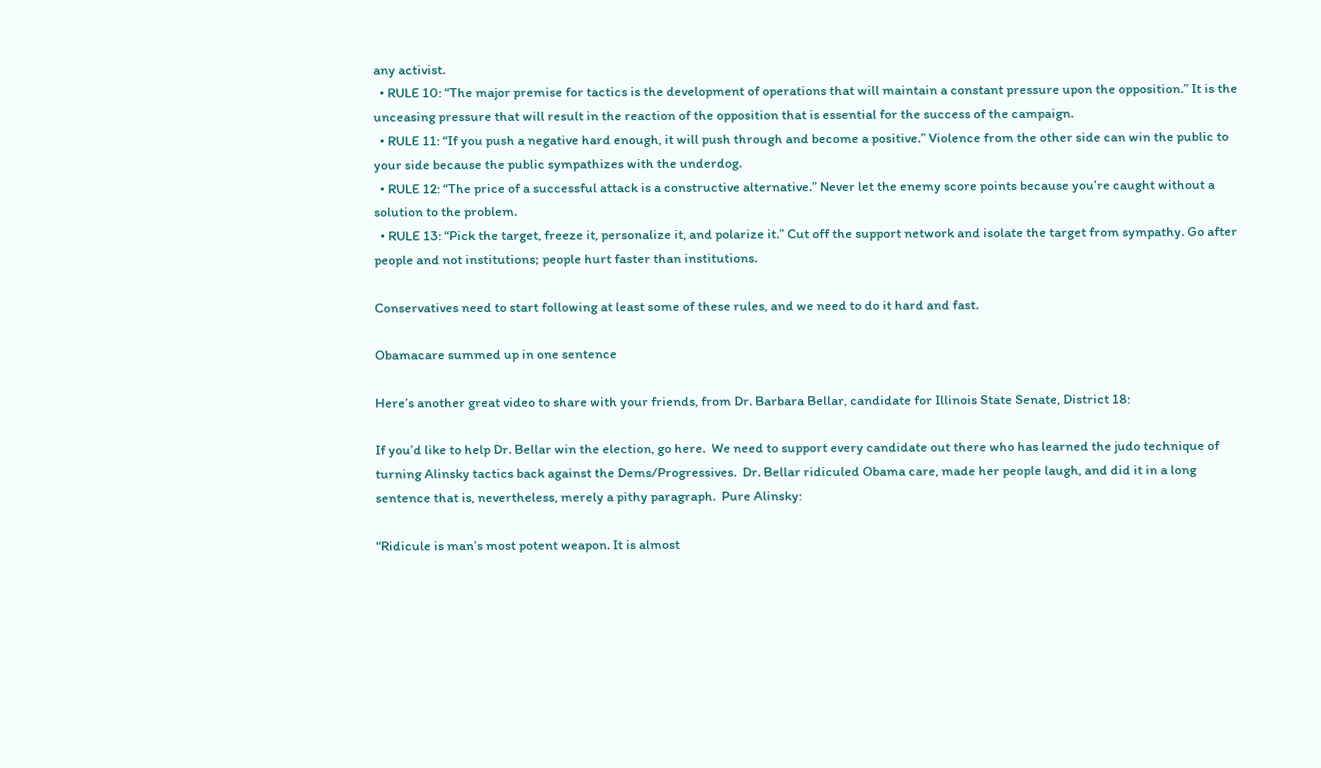any activist.
  • RULE 10: “The major premise for tactics is the development of operations that will maintain a constant pressure upon the opposition.” It is the unceasing pressure that will result in the reaction of the opposition that is essential for the success of the campaign.
  • RULE 11: “If you push a negative hard enough, it will push through and become a positive.” Violence from the other side can win the public to your side because the public sympathizes with the underdog.
  • RULE 12: “The price of a successful attack is a constructive alternative.” Never let the enemy score points because you’re caught without a solution to the problem.
  • RULE 13: “Pick the target, freeze it, personalize it, and polarize it.” Cut off the support network and isolate the target from sympathy. Go after people and not institutions; people hurt faster than institutions.

Conservatives need to start following at least some of these rules, and we need to do it hard and fast.

Obamacare summed up in one sentence

Here’s another great video to share with your friends, from Dr. Barbara Bellar, candidate for Illinois State Senate, District 18:

If you’d like to help Dr. Bellar win the election, go here.  We need to support every candidate out there who has learned the judo technique of turning Alinsky tactics back against the Dems/Progressives.  Dr. Bellar ridiculed Obama care, made her people laugh, and did it in a long sentence that is, nevertheless, merely a pithy paragraph.  Pure Alinsky:

“Ridicule is man’s most potent weapon. It is almost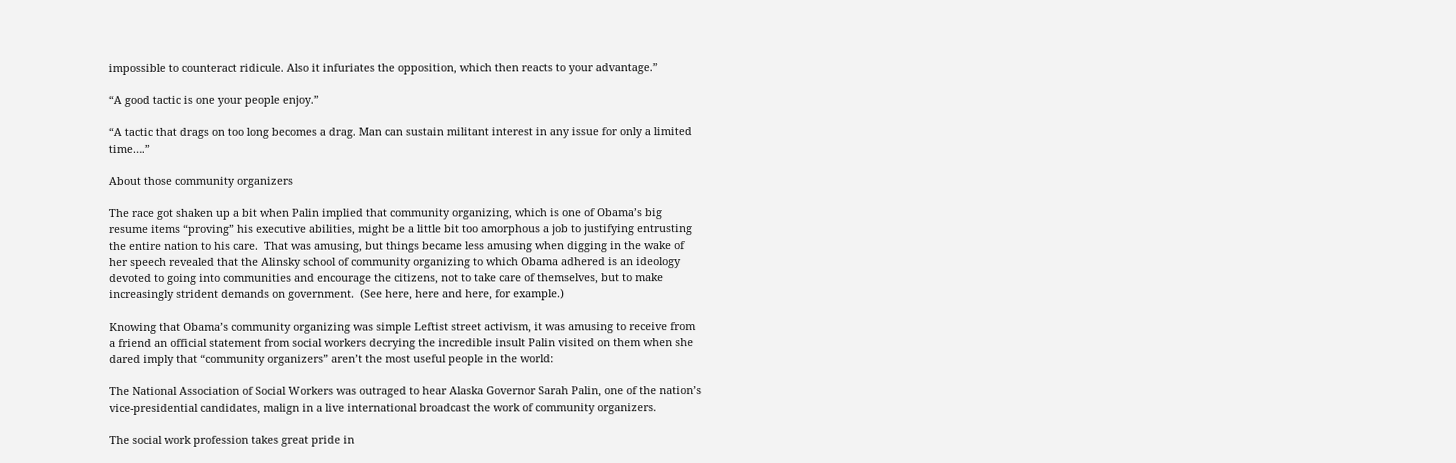impossible to counteract ridicule. Also it infuriates the opposition, which then reacts to your advantage.”

“A good tactic is one your people enjoy.”

“A tactic that drags on too long becomes a drag. Man can sustain militant interest in any issue for only a limited time….”

About those community organizers

The race got shaken up a bit when Palin implied that community organizing, which is one of Obama’s big resume items “proving” his executive abilities, might be a little bit too amorphous a job to justifying entrusting the entire nation to his care.  That was amusing, but things became less amusing when digging in the wake of her speech revealed that the Alinsky school of community organizing to which Obama adhered is an ideology devoted to going into communities and encourage the citizens, not to take care of themselves, but to make increasingly strident demands on government.  (See here, here and here, for example.)

Knowing that Obama’s community organizing was simple Leftist street activism, it was amusing to receive from a friend an official statement from social workers decrying the incredible insult Palin visited on them when she dared imply that “community organizers” aren’t the most useful people in the world:

The National Association of Social Workers was outraged to hear Alaska Governor Sarah Palin, one of the nation’s vice-presidential candidates, malign in a live international broadcast the work of community organizers.

The social work profession takes great pride in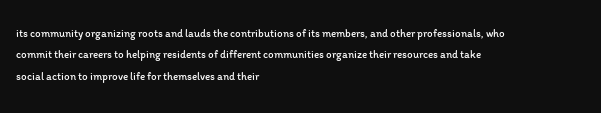its community organizing roots and lauds the contributions of its members, and other professionals, who commit their careers to helping residents of different communities organize their resources and take social action to improve life for themselves and their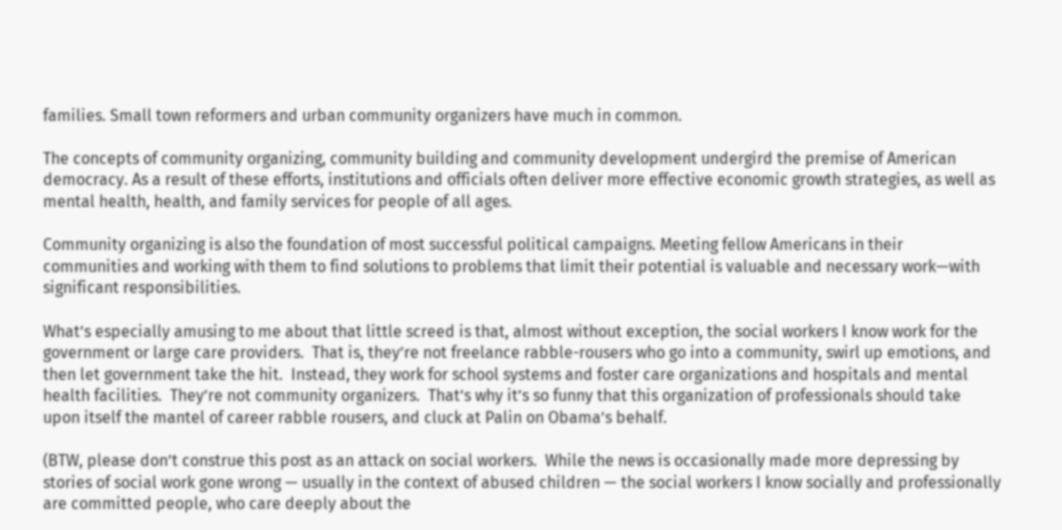families. Small town reformers and urban community organizers have much in common.

The concepts of community organizing, community building and community development undergird the premise of American democracy. As a result of these efforts, institutions and officials often deliver more effective economic growth strategies, as well as mental health, health, and family services for people of all ages.

Community organizing is also the foundation of most successful political campaigns. Meeting fellow Americans in their communities and working with them to find solutions to problems that limit their potential is valuable and necessary work—with significant responsibilities.

What’s especially amusing to me about that little screed is that, almost without exception, the social workers I know work for the government or large care providers.  That is, they’re not freelance rabble-rousers who go into a community, swirl up emotions, and then let government take the hit.  Instead, they work for school systems and foster care organizations and hospitals and mental health facilities.  They’re not community organizers.  That’s why it’s so funny that this organization of professionals should take upon itself the mantel of career rabble rousers, and cluck at Palin on Obama’s behalf.

(BTW, please don’t construe this post as an attack on social workers.  While the news is occasionally made more depressing by stories of social work gone wrong — usually in the context of abused children — the social workers I know socially and professionally are committed people, who care deeply about the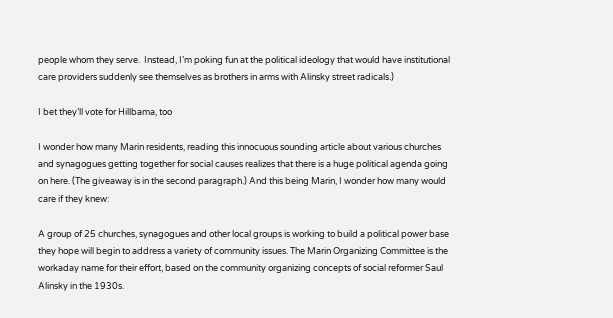people whom they serve.  Instead, I’m poking fun at the political ideology that would have institutional care providers suddenly see themselves as brothers in arms with Alinsky street radicals.)

I bet they’ll vote for Hillbama, too

I wonder how many Marin residents, reading this innocuous sounding article about various churches and synagogues getting together for social causes realizes that there is a huge political agenda going on here. (The giveaway is in the second paragraph.) And this being Marin, I wonder how many would care if they knew:

A group of 25 churches, synagogues and other local groups is working to build a political power base they hope will begin to address a variety of community issues. The Marin Organizing Committee is the workaday name for their effort, based on the community organizing concepts of social reformer Saul Alinsky in the 1930s.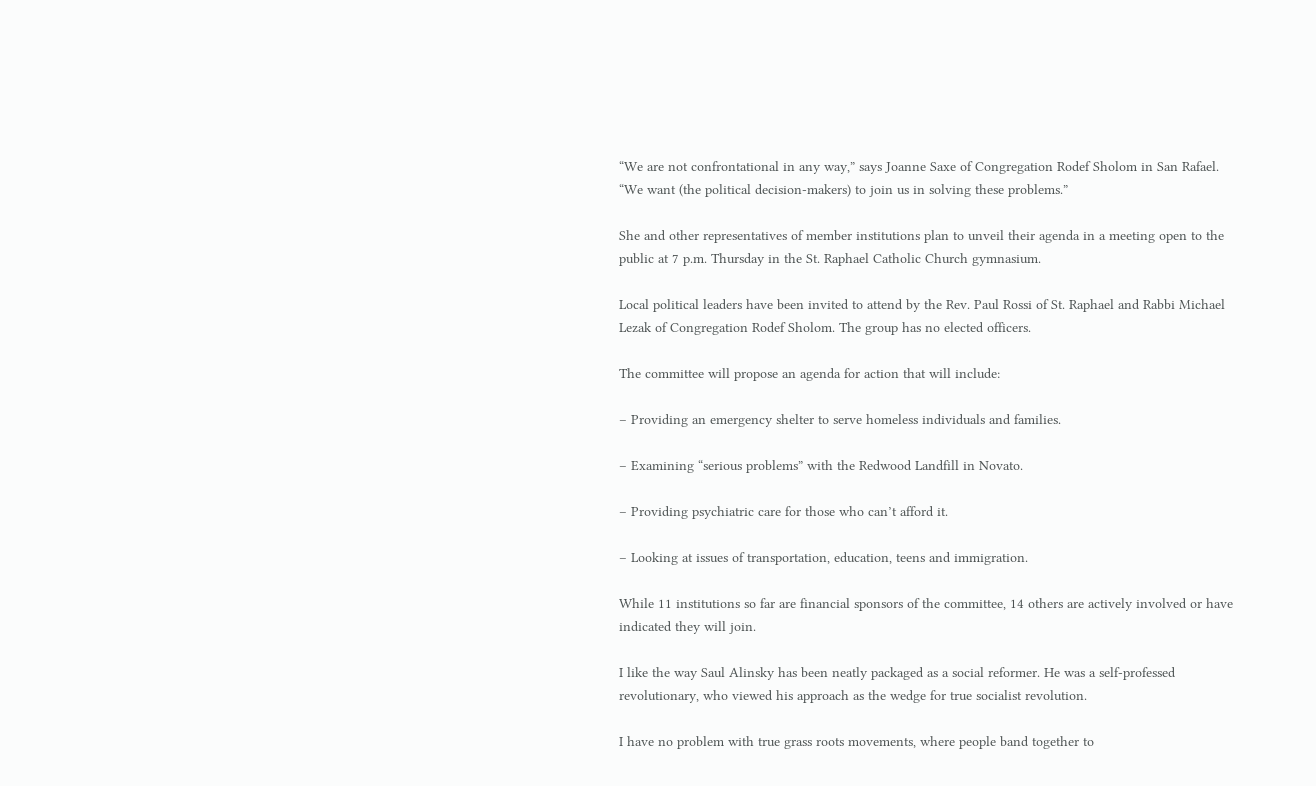“We are not confrontational in any way,” says Joanne Saxe of Congregation Rodef Sholom in San Rafael. “We want (the political decision-makers) to join us in solving these problems.”

She and other representatives of member institutions plan to unveil their agenda in a meeting open to the public at 7 p.m. Thursday in the St. Raphael Catholic Church gymnasium.

Local political leaders have been invited to attend by the Rev. Paul Rossi of St. Raphael and Rabbi Michael Lezak of Congregation Rodef Sholom. The group has no elected officers.

The committee will propose an agenda for action that will include:

– Providing an emergency shelter to serve homeless individuals and families.

– Examining “serious problems” with the Redwood Landfill in Novato.

– Providing psychiatric care for those who can’t afford it.

– Looking at issues of transportation, education, teens and immigration.

While 11 institutions so far are financial sponsors of the committee, 14 others are actively involved or have indicated they will join.

I like the way Saul Alinsky has been neatly packaged as a social reformer. He was a self-professed revolutionary, who viewed his approach as the wedge for true socialist revolution.

I have no problem with true grass roots movements, where people band together to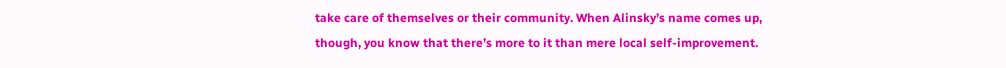take care of themselves or their community. When Alinsky’s name comes up, though, you know that there’s more to it than mere local self-improvement.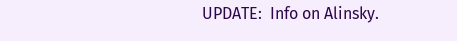UPDATE:  Info on Alinsky.